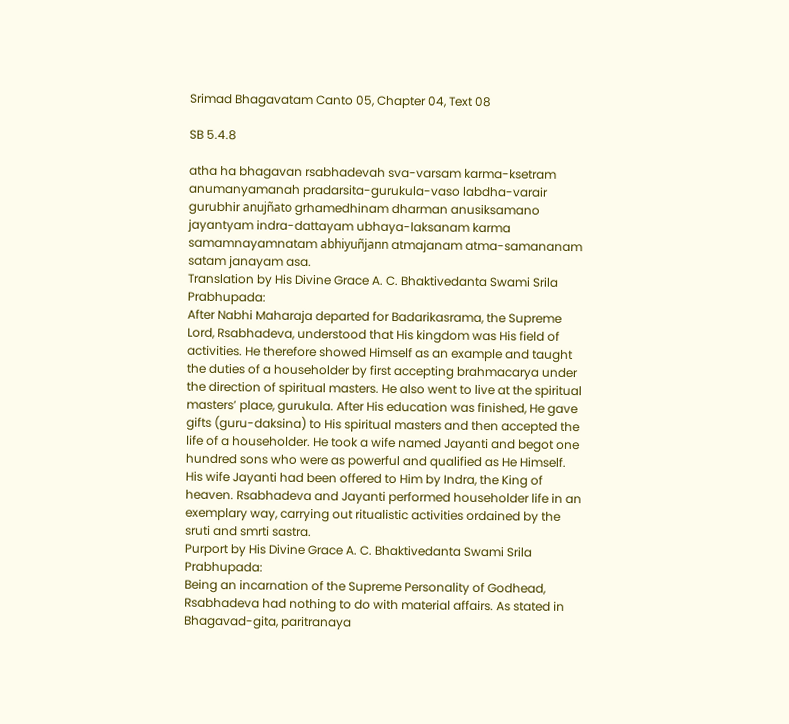Srimad Bhagavatam Canto 05, Chapter 04, Text 08

SB 5.4.8

atha ha bhagavan rsabhadevah sva-varsam karma-ksetram anumanyamanah pradarsita-gurukula-vaso labdha-varair gurubhir anujñato grhamedhinam dharman anusiksamano jayantyam indra-dattayam ubhaya-laksanam karma samamnayamnatam abhiyuñjann atmajanam atma-samananam satam janayam asa.
Translation by His Divine Grace A. C. Bhaktivedanta Swami Srila Prabhupada:
After Nabhi Maharaja departed for Badarikasrama, the Supreme Lord, Rsabhadeva, understood that His kingdom was His field of activities. He therefore showed Himself as an example and taught the duties of a householder by first accepting brahmacarya under the direction of spiritual masters. He also went to live at the spiritual masters’ place, gurukula. After His education was finished, He gave gifts (guru-daksina) to His spiritual masters and then accepted the life of a householder. He took a wife named Jayanti and begot one hundred sons who were as powerful and qualified as He Himself. His wife Jayanti had been offered to Him by Indra, the King of heaven. Rsabhadeva and Jayanti performed householder life in an exemplary way, carrying out ritualistic activities ordained by the sruti and smrti sastra.
Purport by His Divine Grace A. C. Bhaktivedanta Swami Srila Prabhupada:
Being an incarnation of the Supreme Personality of Godhead, Rsabhadeva had nothing to do with material affairs. As stated in Bhagavad-gita, paritranaya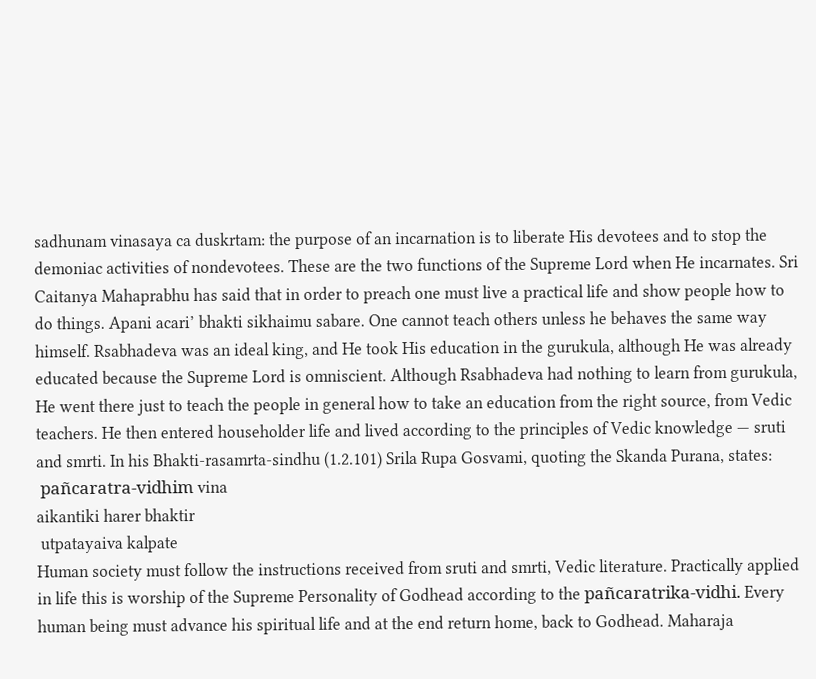sadhunam vinasaya ca duskrtam: the purpose of an incarnation is to liberate His devotees and to stop the demoniac activities of nondevotees. These are the two functions of the Supreme Lord when He incarnates. Sri Caitanya Mahaprabhu has said that in order to preach one must live a practical life and show people how to do things. Apani acari’ bhakti sikhaimu sabare. One cannot teach others unless he behaves the same way himself. Rsabhadeva was an ideal king, and He took His education in the gurukula, although He was already educated because the Supreme Lord is omniscient. Although Rsabhadeva had nothing to learn from gurukula, He went there just to teach the people in general how to take an education from the right source, from Vedic teachers. He then entered householder life and lived according to the principles of Vedic knowledge — sruti and smrti. In his Bhakti-rasamrta-sindhu (1.2.101) Srila Rupa Gosvami, quoting the Skanda Purana, states:
 pañcaratra-vidhim vina
aikantiki harer bhaktir
 utpatayaiva kalpate
Human society must follow the instructions received from sruti and smrti, Vedic literature. Practically applied in life this is worship of the Supreme Personality of Godhead according to the pañcaratrika-vidhi. Every human being must advance his spiritual life and at the end return home, back to Godhead. Maharaja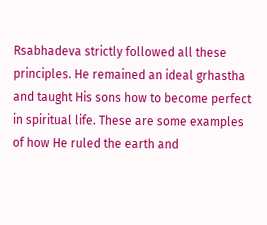Rsabhadeva strictly followed all these principles. He remained an ideal grhastha and taught His sons how to become perfect in spiritual life. These are some examples of how He ruled the earth and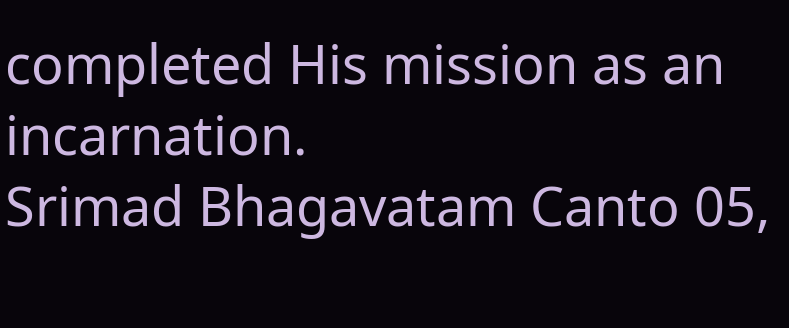completed His mission as an incarnation.
Srimad Bhagavatam Canto 05,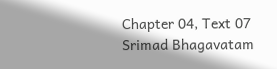Chapter 04, Text 07
Srimad Bhagavatam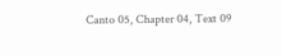Canto 05, Chapter 04, Text 09